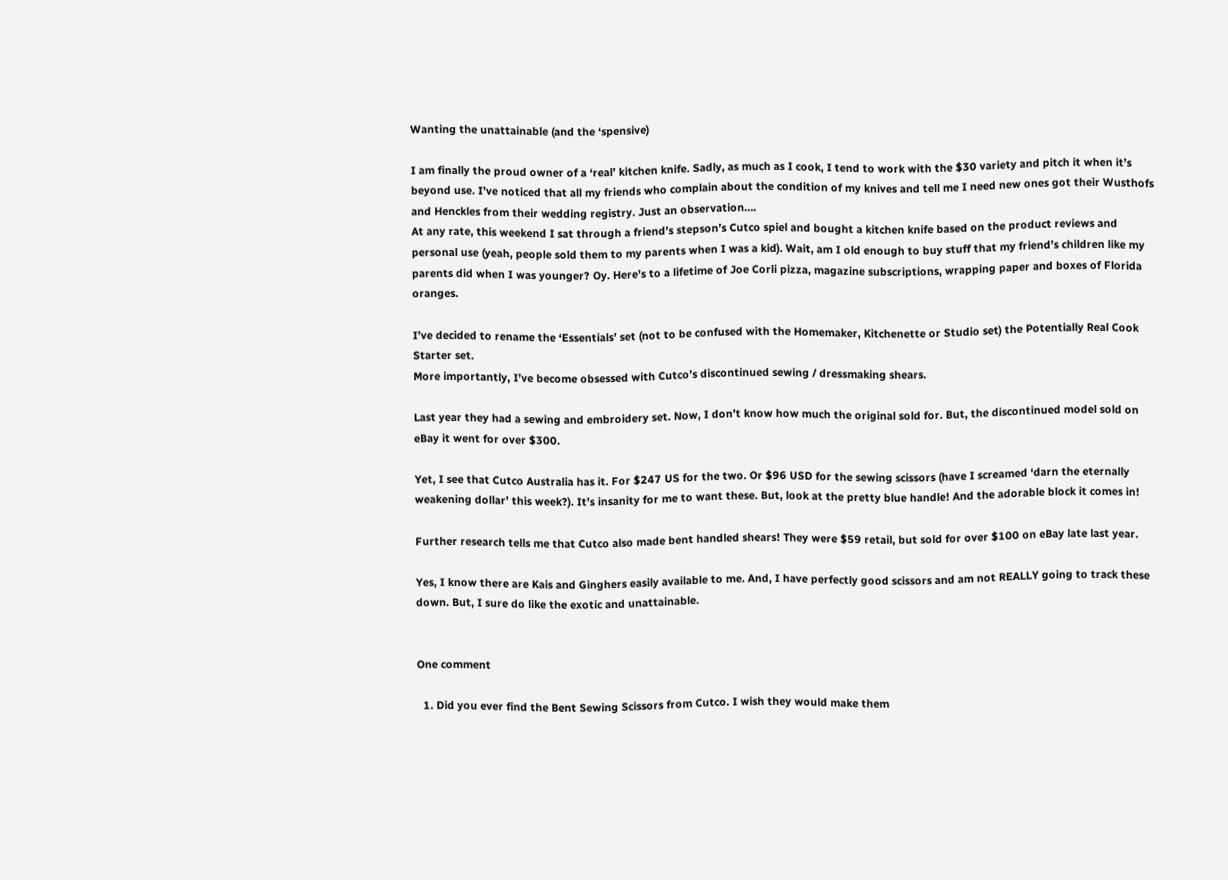Wanting the unattainable (and the ‘spensive)

I am finally the proud owner of a ‘real’ kitchen knife. Sadly, as much as I cook, I tend to work with the $30 variety and pitch it when it’s beyond use. I’ve noticed that all my friends who complain about the condition of my knives and tell me I need new ones got their Wusthofs and Henckles from their wedding registry. Just an observation….
At any rate, this weekend I sat through a friend’s stepson’s Cutco spiel and bought a kitchen knife based on the product reviews and personal use (yeah, people sold them to my parents when I was a kid). Wait, am I old enough to buy stuff that my friend’s children like my parents did when I was younger? Oy. Here’s to a lifetime of Joe Corli pizza, magazine subscriptions, wrapping paper and boxes of Florida oranges.

I’ve decided to rename the ‘Essentials’ set (not to be confused with the Homemaker, Kitchenette or Studio set) the Potentially Real Cook Starter set.
More importantly, I’ve become obsessed with Cutco’s discontinued sewing / dressmaking shears.

Last year they had a sewing and embroidery set. Now, I don’t know how much the original sold for. But, the discontinued model sold on eBay it went for over $300.

Yet, I see that Cutco Australia has it. For $247 US for the two. Or $96 USD for the sewing scissors (have I screamed ‘darn the eternally weakening dollar’ this week?). It’s insanity for me to want these. But, look at the pretty blue handle! And the adorable block it comes in!

Further research tells me that Cutco also made bent handled shears! They were $59 retail, but sold for over $100 on eBay late last year.

Yes, I know there are Kais and Ginghers easily available to me. And, I have perfectly good scissors and am not REALLY going to track these down. But, I sure do like the exotic and unattainable.


One comment

  1. Did you ever find the Bent Sewing Scissors from Cutco. I wish they would make them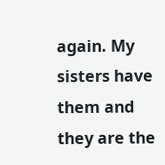again. My sisters have them and they are the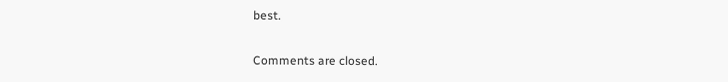best.

Comments are closed.